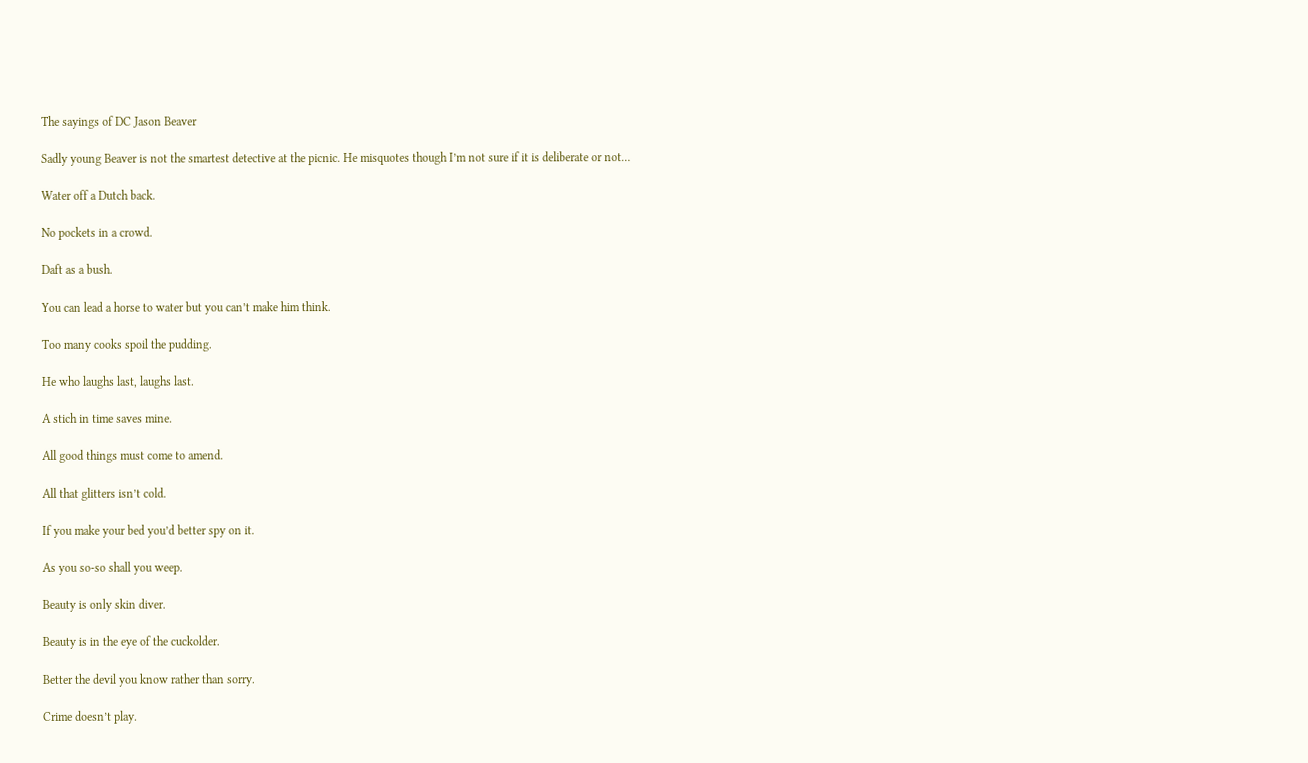The sayings of DC Jason Beaver

Sadly young Beaver is not the smartest detective at the picnic. He misquotes though I’m not sure if it is deliberate or not…

Water off a Dutch back.

No pockets in a crowd.

Daft as a bush.

You can lead a horse to water but you can’t make him think.

Too many cooks spoil the pudding.

He who laughs last, laughs last.

A stich in time saves mine.

All good things must come to amend.

All that glitters isn’t cold.

If you make your bed you’d better spy on it.

As you so-so shall you weep.

Beauty is only skin diver.

Beauty is in the eye of the cuckolder.

Better the devil you know rather than sorry.

Crime doesn’t play.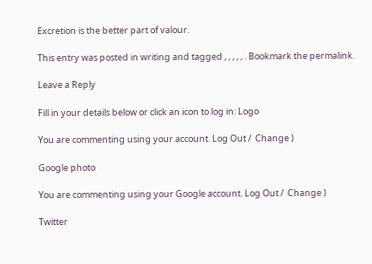Excretion is the better part of valour.

This entry was posted in writing and tagged , , , , , . Bookmark the permalink.

Leave a Reply

Fill in your details below or click an icon to log in: Logo

You are commenting using your account. Log Out /  Change )

Google photo

You are commenting using your Google account. Log Out /  Change )

Twitter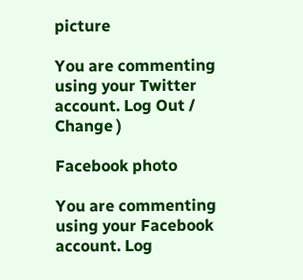picture

You are commenting using your Twitter account. Log Out /  Change )

Facebook photo

You are commenting using your Facebook account. Log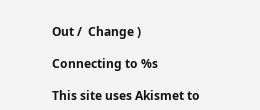Out /  Change )

Connecting to %s

This site uses Akismet to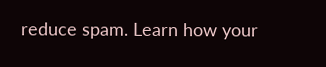reduce spam. Learn how your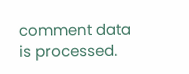comment data is processed.